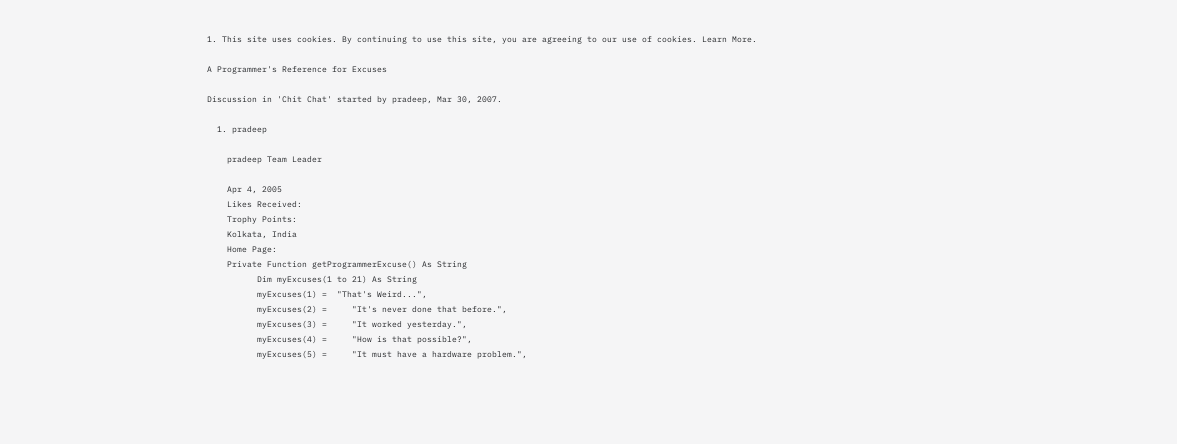1. This site uses cookies. By continuing to use this site, you are agreeing to our use of cookies. Learn More.

A Programmer's Reference for Excuses

Discussion in 'Chit Chat' started by pradeep, Mar 30, 2007.

  1. pradeep

    pradeep Team Leader

    Apr 4, 2005
    Likes Received:
    Trophy Points:
    Kolkata, India
    Home Page:
    Private Function getProgrammerExcuse() As String
          Dim myExcuses(1 to 21) As String
          myExcuses(1) =  "That's Weird...",
          myExcuses(2) =     "It's never done that before.",
          myExcuses(3) =     "It worked yesterday.",
          myExcuses(4) =     "How is that possible?",
          myExcuses(5) =     "It must have a hardware problem.",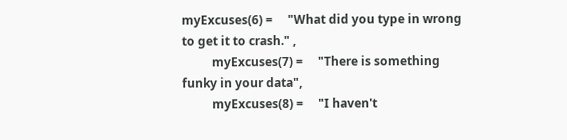myExcuses(6) =     "What did you type in wrong to get it to crash." ,
          myExcuses(7) =     "There is something funky in your data",
          myExcuses(8) =     "I haven't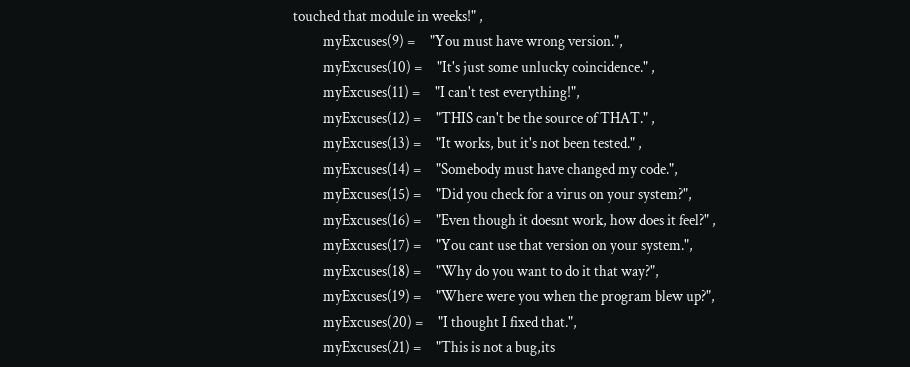touched that module in weeks!" ,
          myExcuses(9) =     "You must have wrong version.",
          myExcuses(10) =     "It's just some unlucky coincidence." ,
          myExcuses(11) =     "I can't test everything!",
          myExcuses(12) =     "THIS can't be the source of THAT." ,
          myExcuses(13) =     "It works, but it's not been tested." ,
          myExcuses(14) =     "Somebody must have changed my code.",
          myExcuses(15) =     "Did you check for a virus on your system?",
          myExcuses(16) =     "Even though it doesnt work, how does it feel?" ,
          myExcuses(17) =     "You cant use that version on your system.",
          myExcuses(18) =     "Why do you want to do it that way?",
          myExcuses(19) =     "Where were you when the program blew up?",
          myExcuses(20) =     "I thought I fixed that.",
          myExcuses(21) =     "This is not a bug,its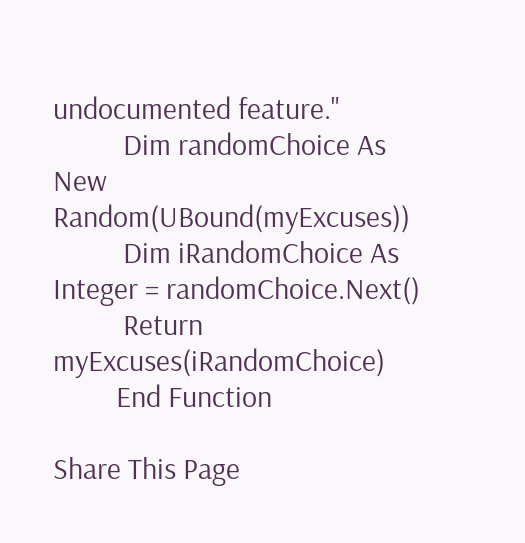undocumented feature."
          Dim randomChoice As New Random(UBound(myExcuses))
          Dim iRandomChoice As Integer = randomChoice.Next()
          Return myExcuses(iRandomChoice)
         End Function

Share This Page